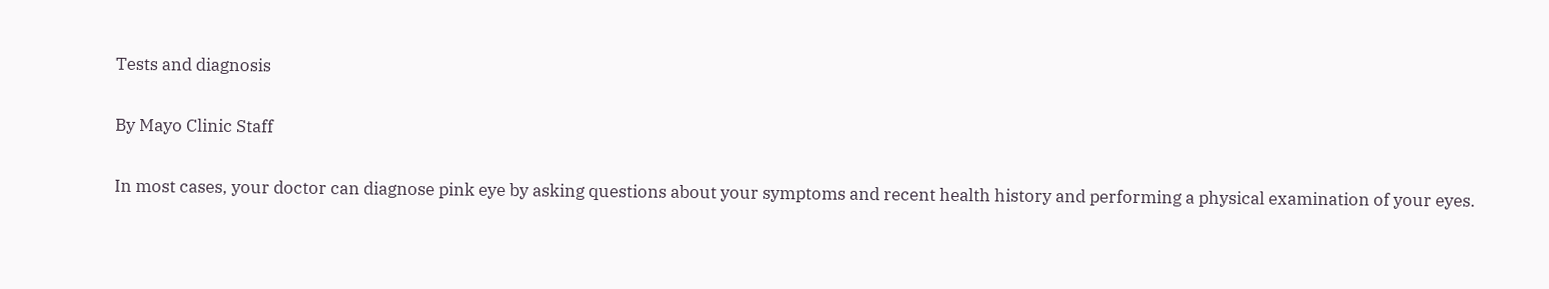Tests and diagnosis

By Mayo Clinic Staff

In most cases, your doctor can diagnose pink eye by asking questions about your symptoms and recent health history and performing a physical examination of your eyes.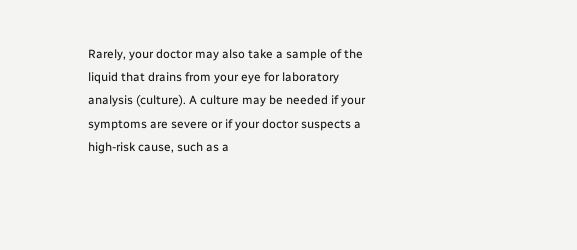Rarely, your doctor may also take a sample of the liquid that drains from your eye for laboratory analysis (culture). A culture may be needed if your symptoms are severe or if your doctor suspects a high-risk cause, such as a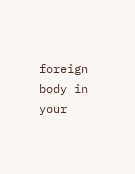foreign body in your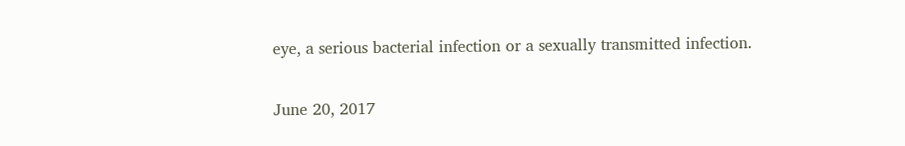eye, a serious bacterial infection or a sexually transmitted infection.

June 20, 2017